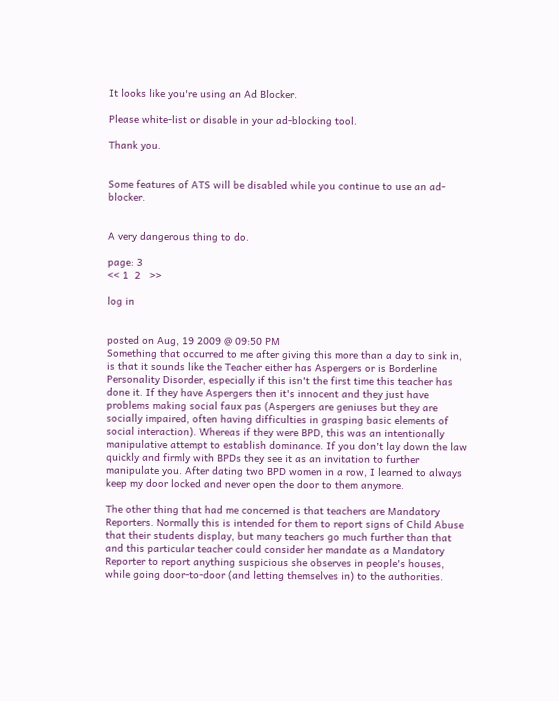It looks like you're using an Ad Blocker.

Please white-list or disable in your ad-blocking tool.

Thank you.


Some features of ATS will be disabled while you continue to use an ad-blocker.


A very dangerous thing to do.

page: 3
<< 1  2   >>

log in


posted on Aug, 19 2009 @ 09:50 PM
Something that occurred to me after giving this more than a day to sink in, is that it sounds like the Teacher either has Aspergers or is Borderline Personality Disorder, especially if this isn't the first time this teacher has done it. If they have Aspergers then it's innocent and they just have problems making social faux pas (Aspergers are geniuses but they are socially impaired, often having difficulties in grasping basic elements of social interaction). Whereas if they were BPD, this was an intentionally manipulative attempt to establish dominance. If you don't lay down the law quickly and firmly with BPDs they see it as an invitation to further manipulate you. After dating two BPD women in a row, I learned to always keep my door locked and never open the door to them anymore.

The other thing that had me concerned is that teachers are Mandatory Reporters. Normally this is intended for them to report signs of Child Abuse that their students display, but many teachers go much further than that and this particular teacher could consider her mandate as a Mandatory Reporter to report anything suspicious she observes in people's houses, while going door-to-door (and letting themselves in) to the authorities.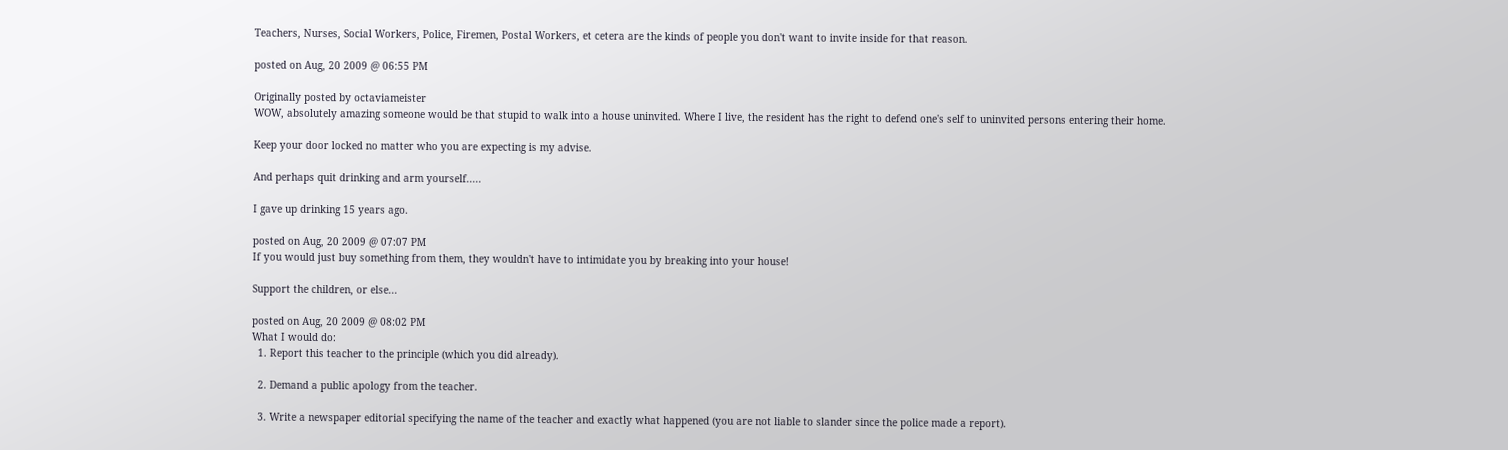Teachers, Nurses, Social Workers, Police, Firemen, Postal Workers, et cetera are the kinds of people you don't want to invite inside for that reason.

posted on Aug, 20 2009 @ 06:55 PM

Originally posted by octaviameister
WOW, absolutely amazing someone would be that stupid to walk into a house uninvited. Where I live, the resident has the right to defend one's self to uninvited persons entering their home.

Keep your door locked no matter who you are expecting is my advise.

And perhaps quit drinking and arm yourself.....

I gave up drinking 15 years ago.

posted on Aug, 20 2009 @ 07:07 PM
If you would just buy something from them, they wouldn't have to intimidate you by breaking into your house!

Support the children, or else...

posted on Aug, 20 2009 @ 08:02 PM
What I would do:
  1. Report this teacher to the principle (which you did already).

  2. Demand a public apology from the teacher.

  3. Write a newspaper editorial specifying the name of the teacher and exactly what happened (you are not liable to slander since the police made a report).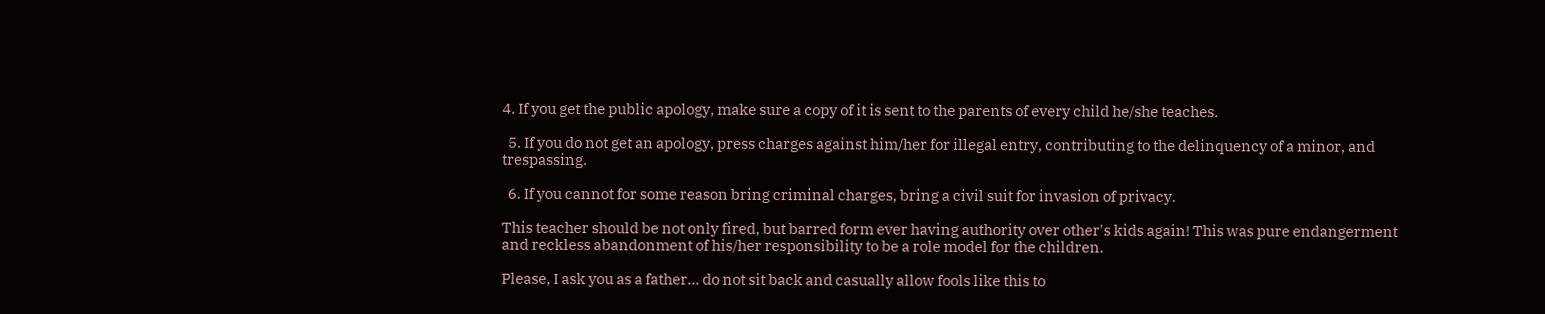4. If you get the public apology, make sure a copy of it is sent to the parents of every child he/she teaches.

  5. If you do not get an apology, press charges against him/her for illegal entry, contributing to the delinquency of a minor, and trespassing.

  6. If you cannot for some reason bring criminal charges, bring a civil suit for invasion of privacy.

This teacher should be not only fired, but barred form ever having authority over other's kids again! This was pure endangerment and reckless abandonment of his/her responsibility to be a role model for the children.

Please, I ask you as a father... do not sit back and casually allow fools like this to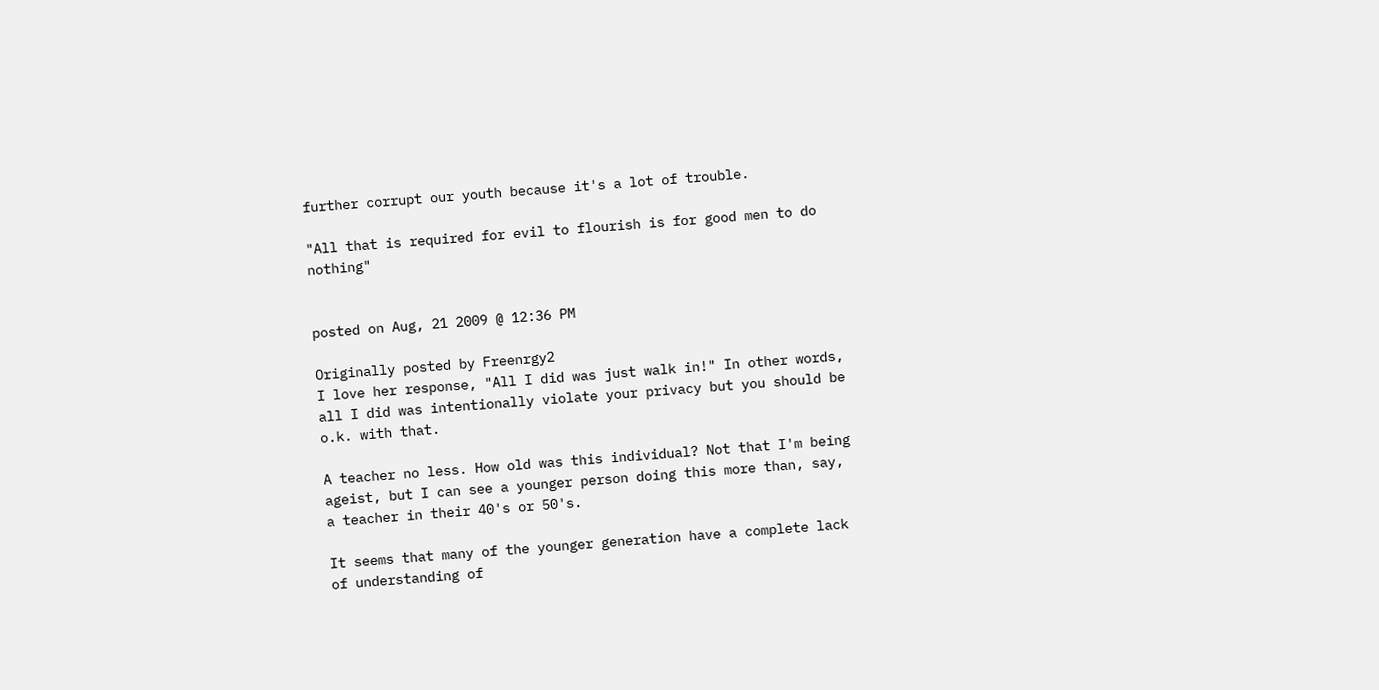further corrupt our youth because it's a lot of trouble.

"All that is required for evil to flourish is for good men to do nothing"


posted on Aug, 21 2009 @ 12:36 PM

Originally posted by Freenrgy2
I love her response, "All I did was just walk in!" In other words, all I did was intentionally violate your privacy but you should be o.k. with that.

A teacher no less. How old was this individual? Not that I'm being ageist, but I can see a younger person doing this more than, say, a teacher in their 40's or 50's.

It seems that many of the younger generation have a complete lack of understanding of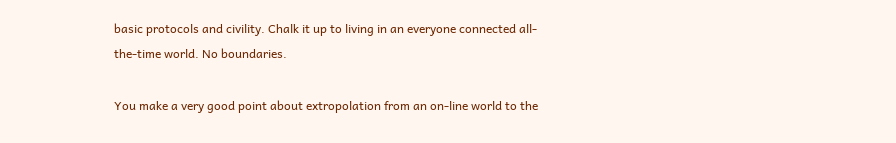basic protocols and civility. Chalk it up to living in an everyone connected all-the-time world. No boundaries.

You make a very good point about extropolation from an on-line world to the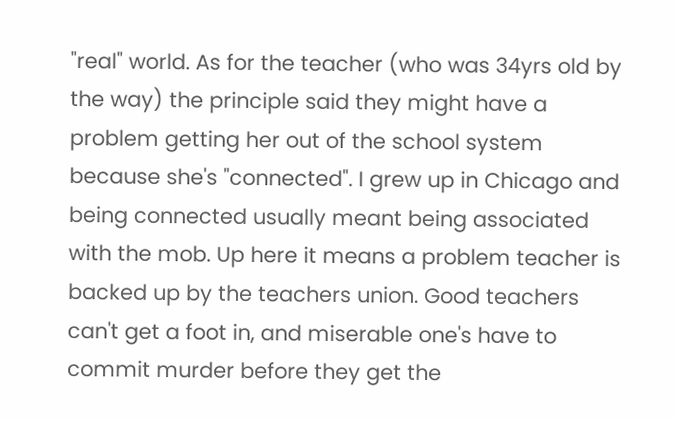"real" world. As for the teacher (who was 34yrs old by the way) the principle said they might have a problem getting her out of the school system because she's "connected". I grew up in Chicago and being connected usually meant being associated with the mob. Up here it means a problem teacher is backed up by the teachers union. Good teachers can't get a foot in, and miserable one's have to commit murder before they get the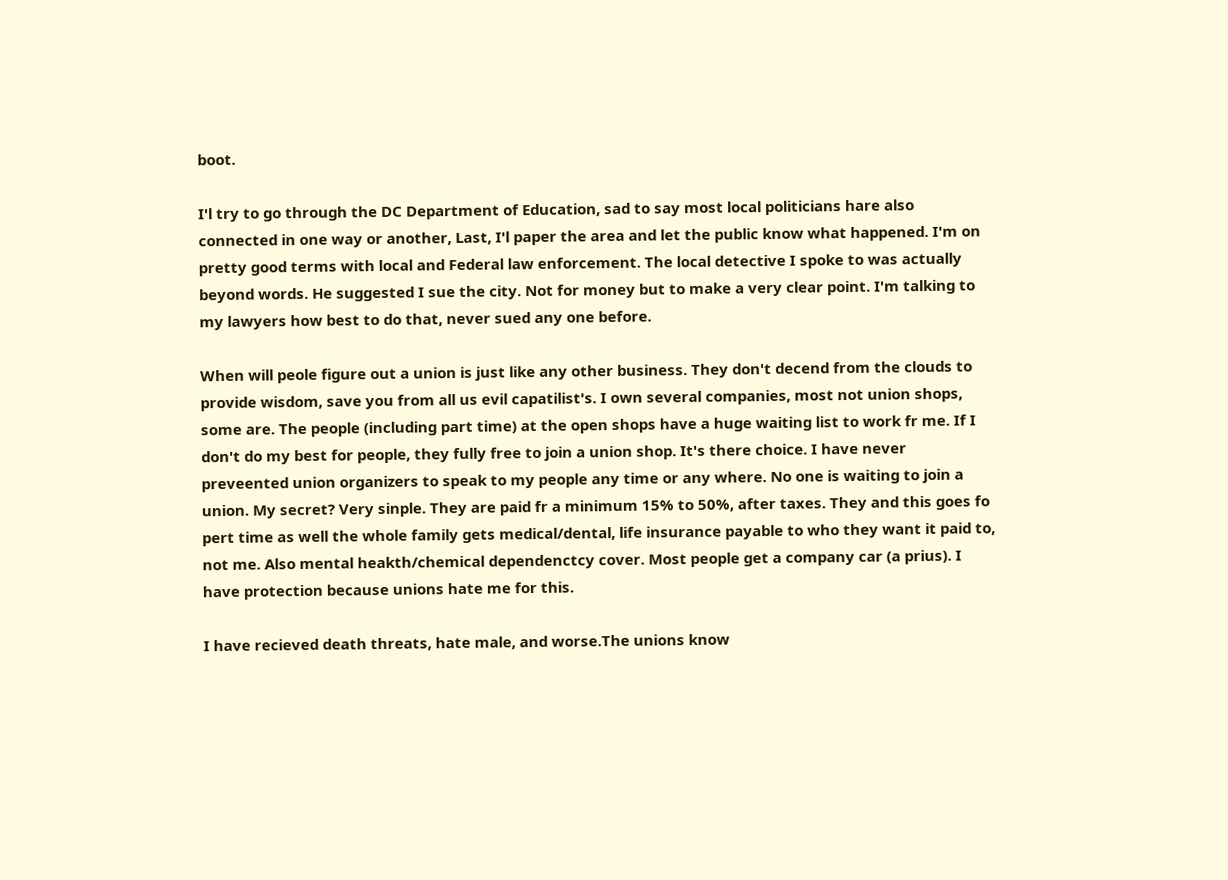boot.

I'l try to go through the DC Department of Education, sad to say most local politicians hare also connected in one way or another, Last, I'l paper the area and let the public know what happened. I'm on pretty good terms with local and Federal law enforcement. The local detective I spoke to was actually beyond words. He suggested I sue the city. Not for money but to make a very clear point. I'm talking to my lawyers how best to do that, never sued any one before.

When will peole figure out a union is just like any other business. They don't decend from the clouds to provide wisdom, save you from all us evil capatilist's. I own several companies, most not union shops, some are. The people (including part time) at the open shops have a huge waiting list to work fr me. If I don't do my best for people, they fully free to join a union shop. It's there choice. I have never preveented union organizers to speak to my people any time or any where. No one is waiting to join a union. My secret? Very sinple. They are paid fr a minimum 15% to 50%, after taxes. They and this goes fo pert time as well the whole family gets medical/dental, life insurance payable to who they want it paid to, not me. Also mental heakth/chemical dependenctcy cover. Most people get a company car (a prius). I have protection because unions hate me for this.

I have recieved death threats, hate male, and worse.The unions know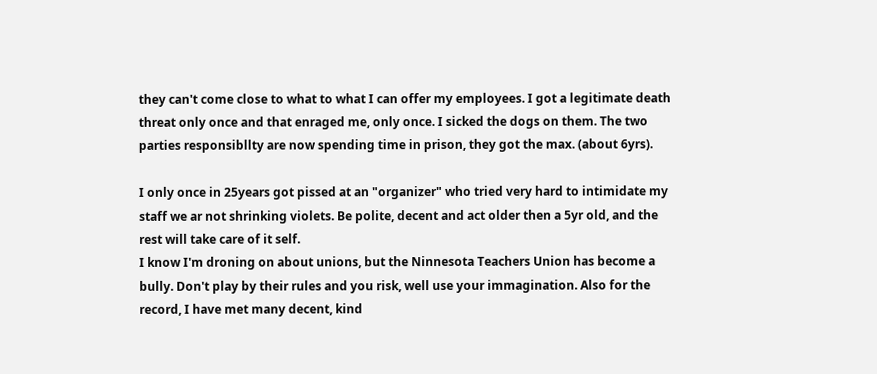they can't come close to what to what I can offer my employees. I got a legitimate death threat only once and that enraged me, only once. I sicked the dogs on them. The two parties responsibllty are now spending time in prison, they got the max. (about 6yrs).

I only once in 25years got pissed at an "organizer" who tried very hard to intimidate my staff we ar not shrinking violets. Be polite, decent and act older then a 5yr old, and the rest will take care of it self.
I know I'm droning on about unions, but the Ninnesota Teachers Union has become a bully. Don't play by their rules and you risk, well use your immagination. Also for the record, I have met many decent, kind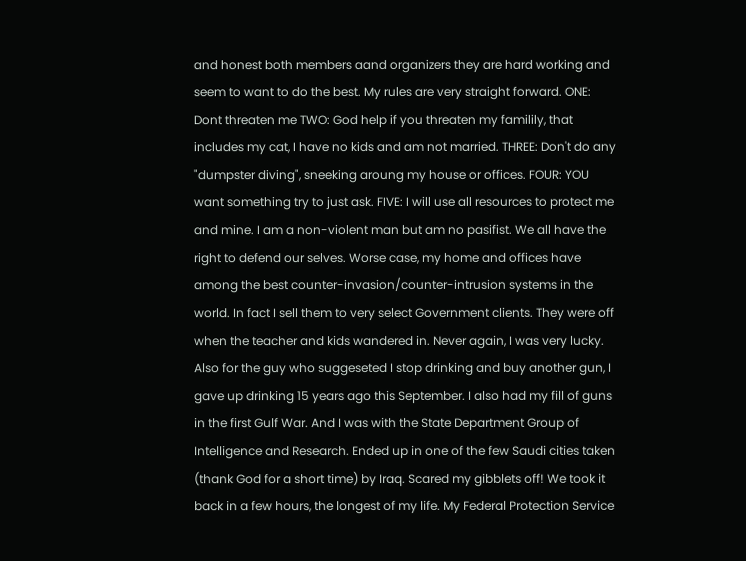and honest both members aand organizers they are hard working and seem to want to do the best. My rules are very straight forward. ONE: Dont threaten me TWO: God help if you threaten my familily, that includes my cat, I have no kids and am not married. THREE: Don't do any "dumpster diving", sneeking aroung my house or offices. FOUR: YOU want something try to just ask. FIVE: I will use all resources to protect me and mine. I am a non-violent man but am no pasifist. We all have the right to defend our selves. Worse case, my home and offices have among the best counter-invasion/counter-intrusion systems in the world. In fact I sell them to very select Government clients. They were off when the teacher and kids wandered in. Never again, I was very lucky. Also for the guy who suggeseted I stop drinking and buy another gun, I gave up drinking 15 years ago this September. I also had my fill of guns in the first Gulf War. And I was with the State Department Group of Intelligence and Research. Ended up in one of the few Saudi cities taken (thank God for a short time) by Iraq. Scared my gibblets off! We took it back in a few hours, the longest of my life. My Federal Protection Service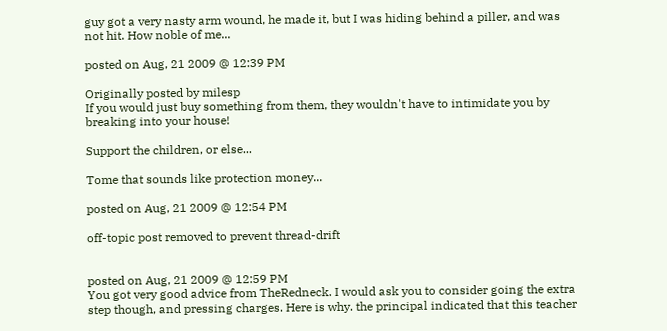guy got a very nasty arm wound, he made it, but I was hiding behind a piller, and was not hit. How noble of me...

posted on Aug, 21 2009 @ 12:39 PM

Originally posted by milesp
If you would just buy something from them, they wouldn't have to intimidate you by breaking into your house!

Support the children, or else...

Tome that sounds like protection money...

posted on Aug, 21 2009 @ 12:54 PM

off-topic post removed to prevent thread-drift


posted on Aug, 21 2009 @ 12:59 PM
You got very good advice from TheRedneck. I would ask you to consider going the extra step though, and pressing charges. Here is why. the principal indicated that this teacher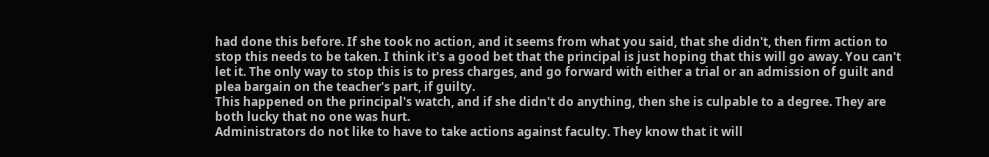had done this before. If she took no action, and it seems from what you said, that she didn't, then firm action to stop this needs to be taken. I think it's a good bet that the principal is just hoping that this will go away. You can't let it. The only way to stop this is to press charges, and go forward with either a trial or an admission of guilt and plea bargain on the teacher's part, if guilty.
This happened on the principal's watch, and if she didn't do anything, then she is culpable to a degree. They are both lucky that no one was hurt.
Administrators do not like to have to take actions against faculty. They know that it will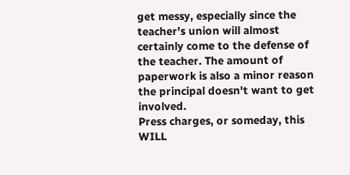get messy, especially since the teacher's union will almost certainly come to the defense of the teacher. The amount of paperwork is also a minor reason the principal doesn't want to get involved.
Press charges, or someday, this WILL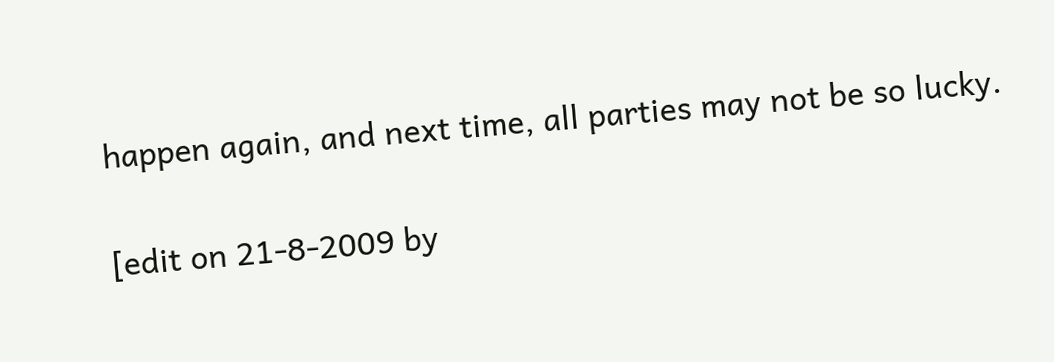happen again, and next time, all parties may not be so lucky.

[edit on 21-8-2009 by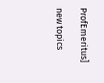ProfEmeritus]

new topics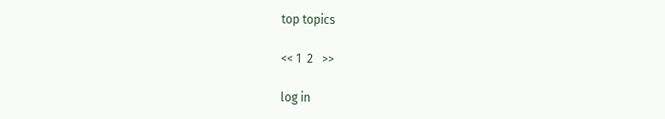top topics

<< 1  2   >>

log in